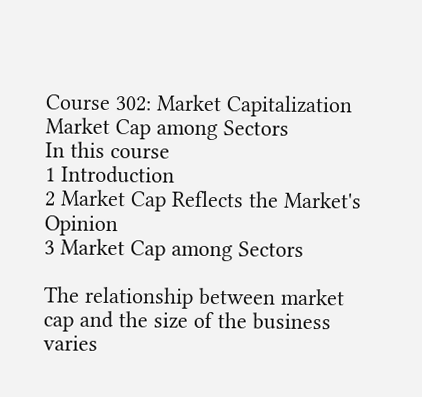Course 302: Market Capitalization
Market Cap among Sectors
In this course
1 Introduction
2 Market Cap Reflects the Market's Opinion
3 Market Cap among Sectors

The relationship between market cap and the size of the business varies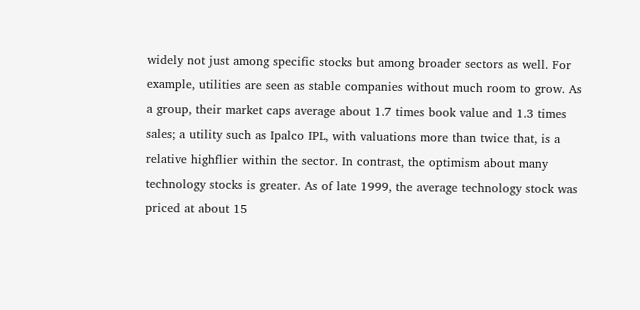widely not just among specific stocks but among broader sectors as well. For example, utilities are seen as stable companies without much room to grow. As a group, their market caps average about 1.7 times book value and 1.3 times sales; a utility such as Ipalco IPL, with valuations more than twice that, is a relative highflier within the sector. In contrast, the optimism about many technology stocks is greater. As of late 1999, the average technology stock was priced at about 15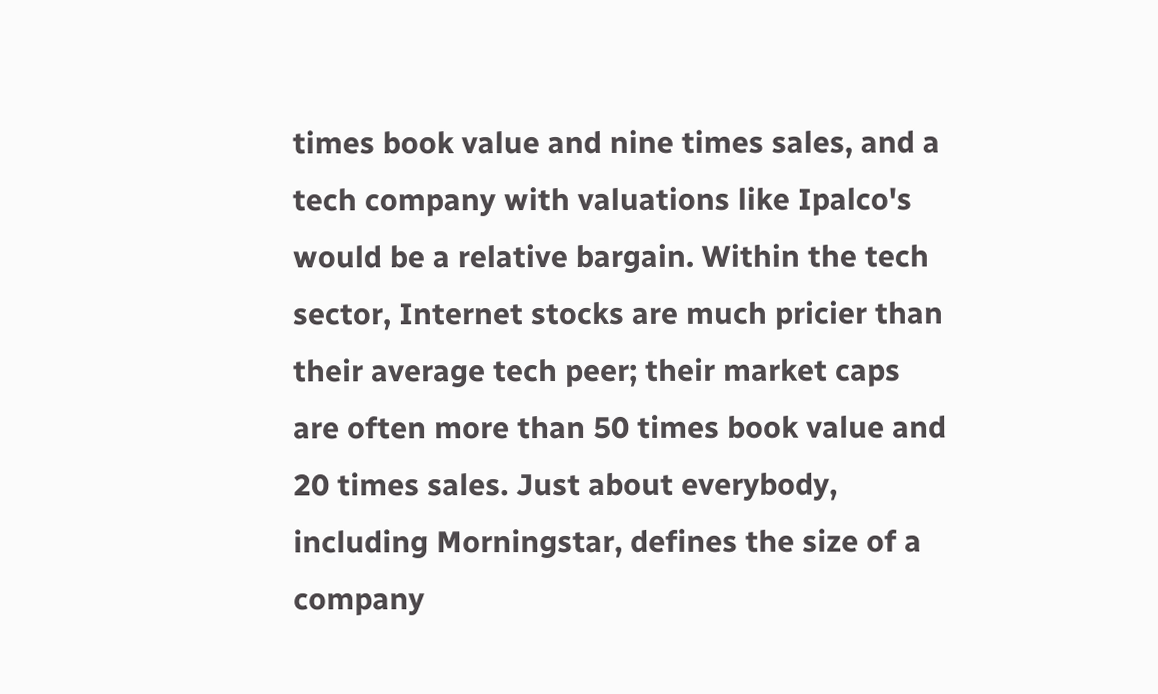times book value and nine times sales, and a tech company with valuations like Ipalco's would be a relative bargain. Within the tech sector, Internet stocks are much pricier than their average tech peer; their market caps are often more than 50 times book value and 20 times sales. Just about everybody, including Morningstar, defines the size of a company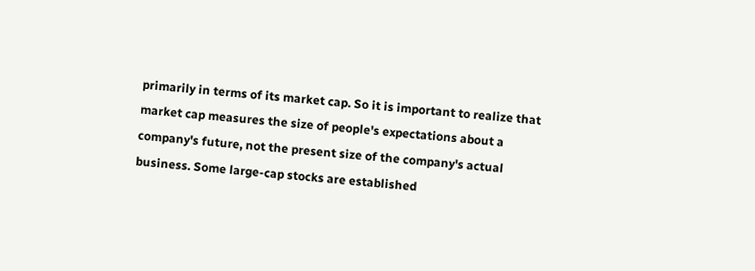primarily in terms of its market cap. So it is important to realize that market cap measures the size of people's expectations about a company's future, not the present size of the company's actual business. Some large-cap stocks are established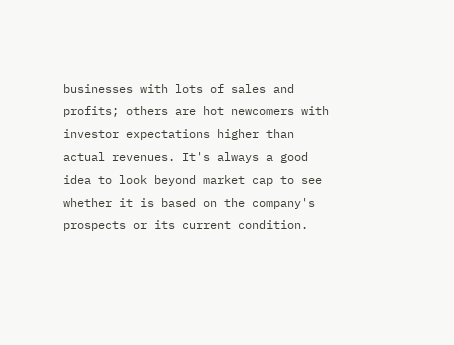businesses with lots of sales and profits; others are hot newcomers with investor expectations higher than actual revenues. It's always a good idea to look beyond market cap to see whether it is based on the company's prospects or its current condition.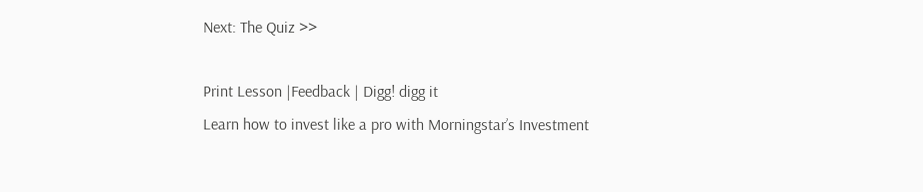Next: The Quiz >>

Print Lesson |Feedback | Digg! digg it
Learn how to invest like a pro with Morningstar’s Investment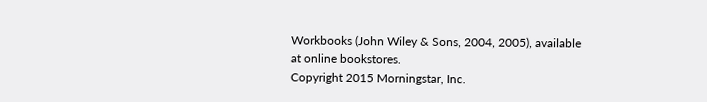Workbooks (John Wiley & Sons, 2004, 2005), available at online bookstores.
Copyright 2015 Morningstar, Inc.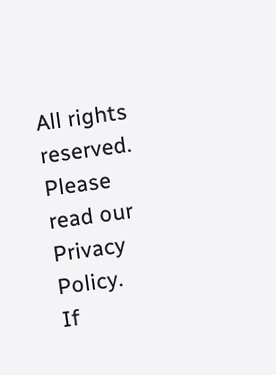All rights reserved. Please read our Privacy Policy.
If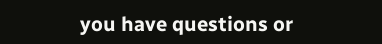you have questions or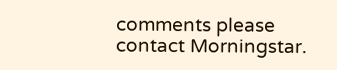comments please contact Morningstar.